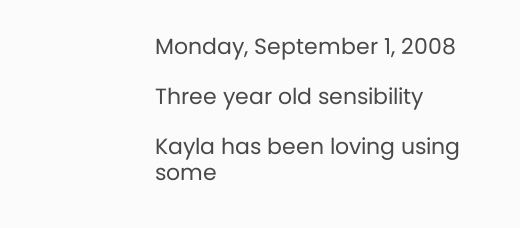Monday, September 1, 2008

Three year old sensibility

Kayla has been loving using some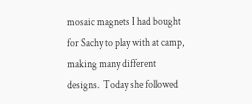mosaic magnets I had bought for Sachy to play with at camp, making many different designs.  Today she followed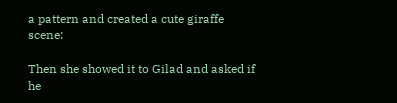a pattern and created a cute giraffe scene:

Then she showed it to Gilad and asked if he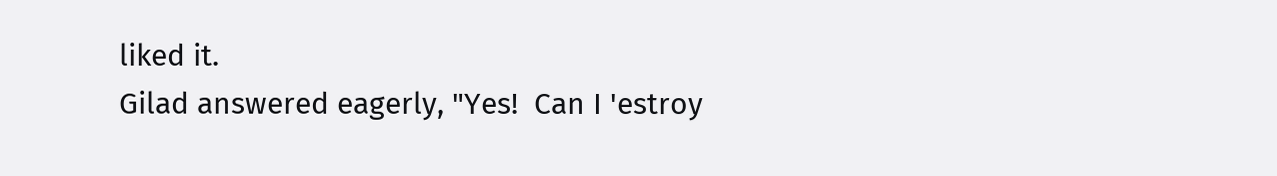liked it.
Gilad answered eagerly, "Yes!  Can I 'estroy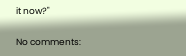it now?"

No comments: